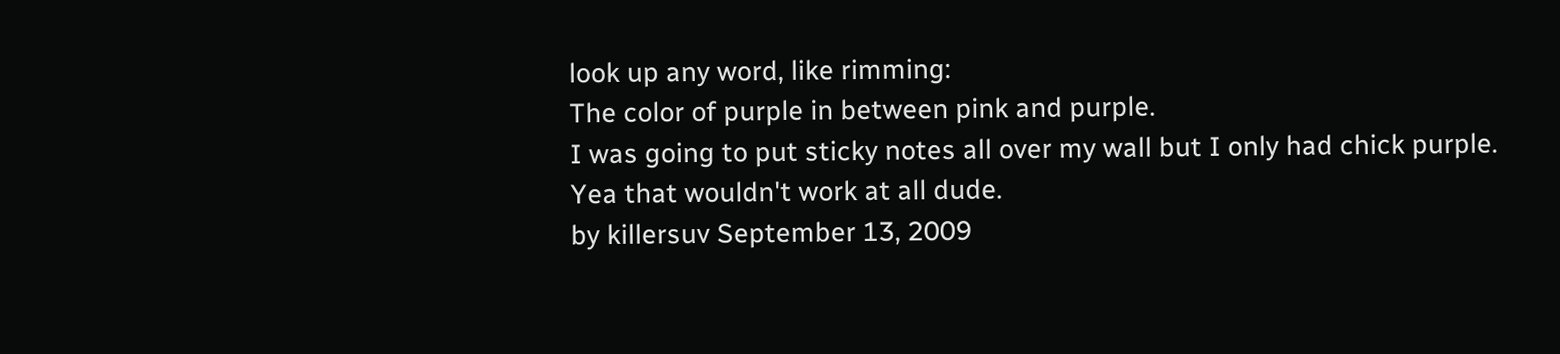look up any word, like rimming:
The color of purple in between pink and purple.
I was going to put sticky notes all over my wall but I only had chick purple.
Yea that wouldn't work at all dude.
by killersuv September 13, 2009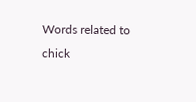Words related to chick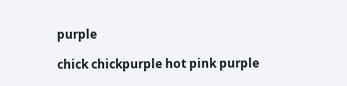purple

chick chickpurple hot pink purple